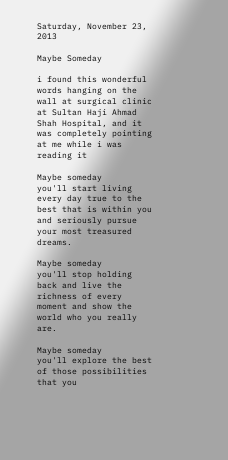Saturday, November 23, 2013

Maybe Someday

i found this wonderful words hanging on the wall at surgical clinic at Sultan Haji Ahmad Shah Hospital, and it was completely pointing at me while i was reading it

Maybe someday
you'll start living every day true to the best that is within you and seriously pursue your most treasured dreams.

Maybe someday
you'll stop holding back and live the richness of every moment and show the world who you really are.

Maybe someday
you'll explore the best of those possibilities that you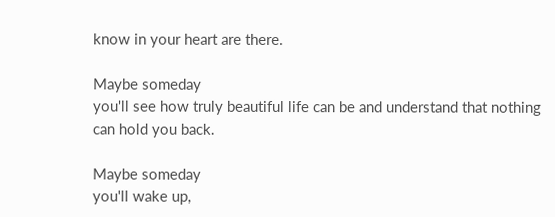know in your heart are there.

Maybe someday
you'll see how truly beautiful life can be and understand that nothing can hold you back.

Maybe someday
you'll wake up,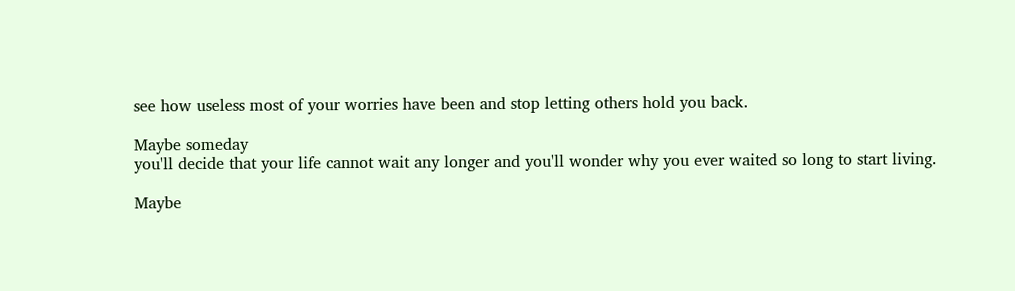see how useless most of your worries have been and stop letting others hold you back.

Maybe someday
you'll decide that your life cannot wait any longer and you'll wonder why you ever waited so long to start living.

Maybe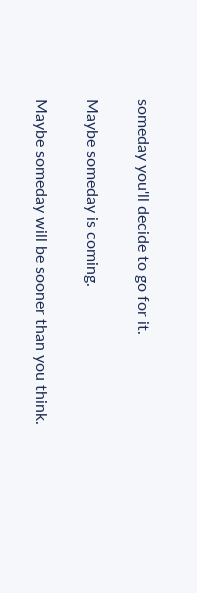someday you'll decide to go for it.

Maybe someday is coming.

Maybe someday will be sooner than you think.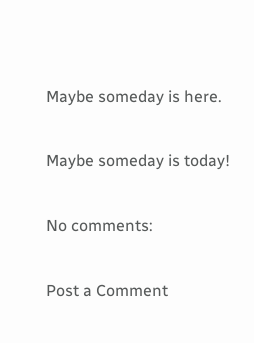Maybe someday is here.

Maybe someday is today!

No comments:

Post a Comment